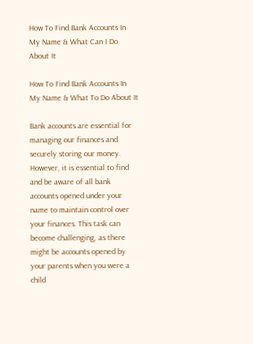How To Find Bank Accounts In My Name & What Can I Do About It

How To Find Bank Accounts In My Name & What To Do About It

Bank accounts are essential for managing our finances and securely storing our money. However, it is essential to find and be aware of all bank accounts opened under your name to maintain control over your finances. This task can become challenging, as there might be accounts opened by your parents when you were a child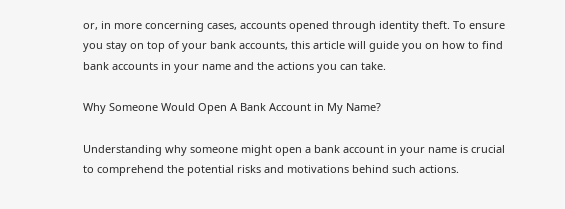or, in more concerning cases, accounts opened through identity theft. To ensure you stay on top of your bank accounts, this article will guide you on how to find bank accounts in your name and the actions you can take.

Why Someone Would Open A Bank Account in My Name?

Understanding why someone might open a bank account in your name is crucial to comprehend the potential risks and motivations behind such actions.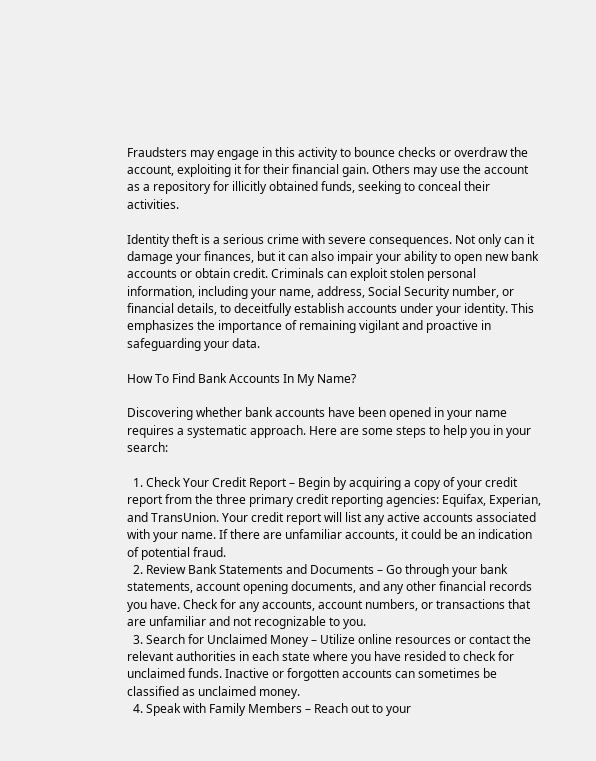Fraudsters may engage in this activity to bounce checks or overdraw the account, exploiting it for their financial gain. Others may use the account as a repository for illicitly obtained funds, seeking to conceal their activities.

Identity theft is a serious crime with severe consequences. Not only can it damage your finances, but it can also impair your ability to open new bank accounts or obtain credit. Criminals can exploit stolen personal information, including your name, address, Social Security number, or financial details, to deceitfully establish accounts under your identity. This emphasizes the importance of remaining vigilant and proactive in safeguarding your data.

How To Find Bank Accounts In My Name?

Discovering whether bank accounts have been opened in your name requires a systematic approach. Here are some steps to help you in your search:

  1. Check Your Credit Report – Begin by acquiring a copy of your credit report from the three primary credit reporting agencies: Equifax, Experian, and TransUnion. Your credit report will list any active accounts associated with your name. If there are unfamiliar accounts, it could be an indication of potential fraud.
  2. Review Bank Statements and Documents – Go through your bank statements, account opening documents, and any other financial records you have. Check for any accounts, account numbers, or transactions that are unfamiliar and not recognizable to you.
  3. Search for Unclaimed Money – Utilize online resources or contact the relevant authorities in each state where you have resided to check for unclaimed funds. Inactive or forgotten accounts can sometimes be classified as unclaimed money.
  4. Speak with Family Members – Reach out to your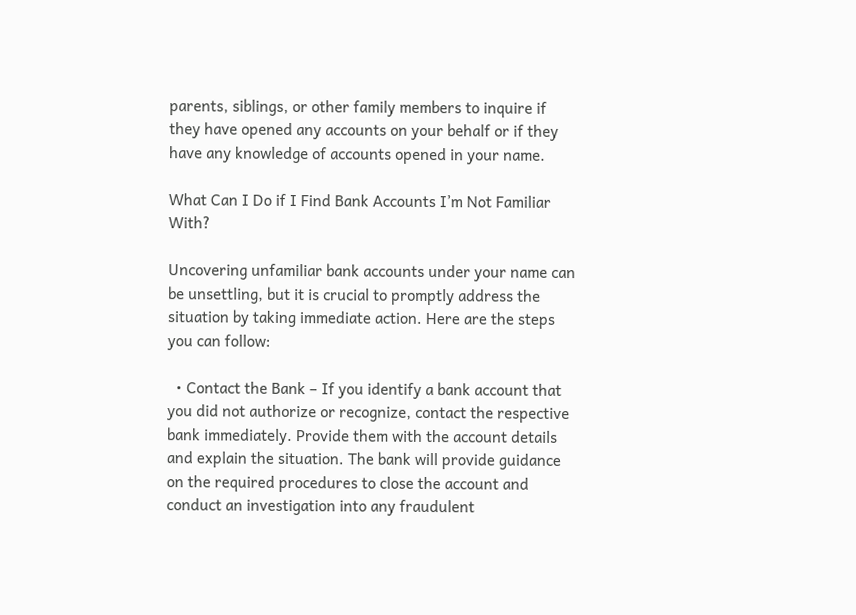parents, siblings, or other family members to inquire if they have opened any accounts on your behalf or if they have any knowledge of accounts opened in your name.

What Can I Do if I Find Bank Accounts I’m Not Familiar With?

Uncovering unfamiliar bank accounts under your name can be unsettling, but it is crucial to promptly address the situation by taking immediate action. Here are the steps you can follow:

  • Contact the Bank – If you identify a bank account that you did not authorize or recognize, contact the respective bank immediately. Provide them with the account details and explain the situation. The bank will provide guidance on the required procedures to close the account and conduct an investigation into any fraudulent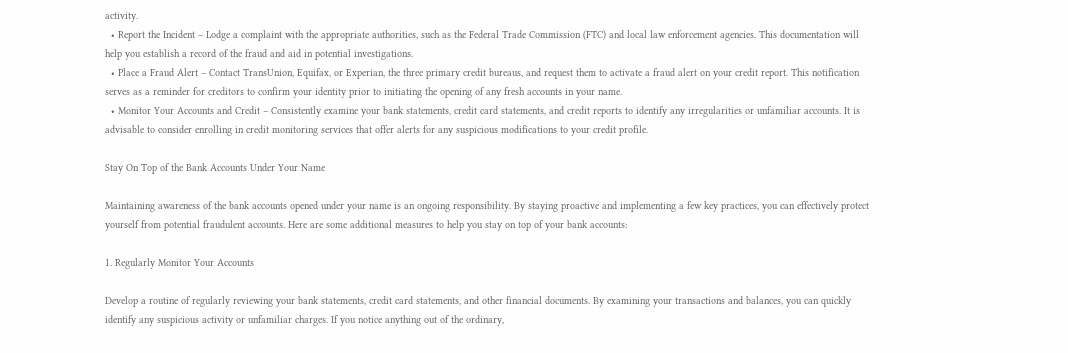activity.
  • Report the Incident – Lodge a complaint with the appropriate authorities, such as the Federal Trade Commission (FTC) and local law enforcement agencies. This documentation will help you establish a record of the fraud and aid in potential investigations.
  • Place a Fraud Alert – Contact TransUnion, Equifax, or Experian, the three primary credit bureaus, and request them to activate a fraud alert on your credit report. This notification serves as a reminder for creditors to confirm your identity prior to initiating the opening of any fresh accounts in your name.
  • Monitor Your Accounts and Credit – Consistently examine your bank statements, credit card statements, and credit reports to identify any irregularities or unfamiliar accounts. It is advisable to consider enrolling in credit monitoring services that offer alerts for any suspicious modifications to your credit profile.

Stay On Top of the Bank Accounts Under Your Name

Maintaining awareness of the bank accounts opened under your name is an ongoing responsibility. By staying proactive and implementing a few key practices, you can effectively protect yourself from potential fraudulent accounts. Here are some additional measures to help you stay on top of your bank accounts:

1. Regularly Monitor Your Accounts

Develop a routine of regularly reviewing your bank statements, credit card statements, and other financial documents. By examining your transactions and balances, you can quickly identify any suspicious activity or unfamiliar charges. If you notice anything out of the ordinary,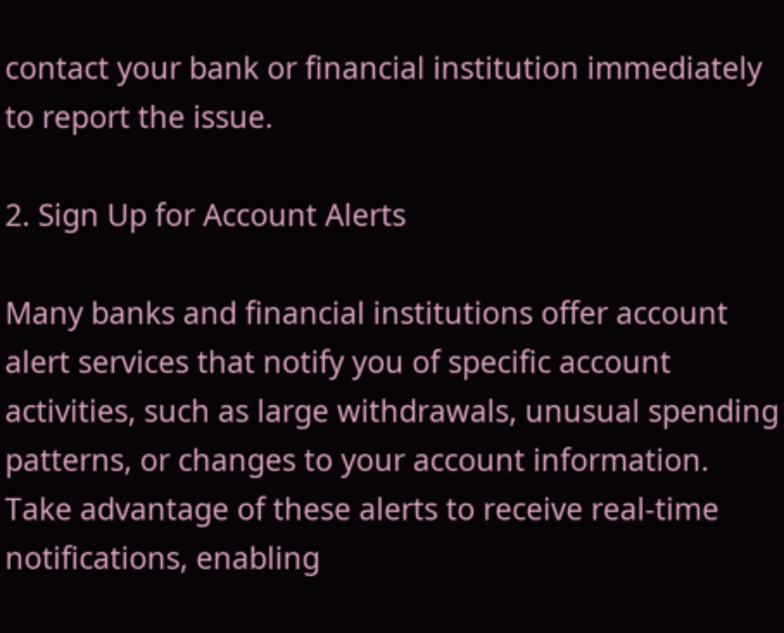contact your bank or financial institution immediately to report the issue.

2. Sign Up for Account Alerts

Many banks and financial institutions offer account alert services that notify you of specific account activities, such as large withdrawals, unusual spending patterns, or changes to your account information. Take advantage of these alerts to receive real-time notifications, enabling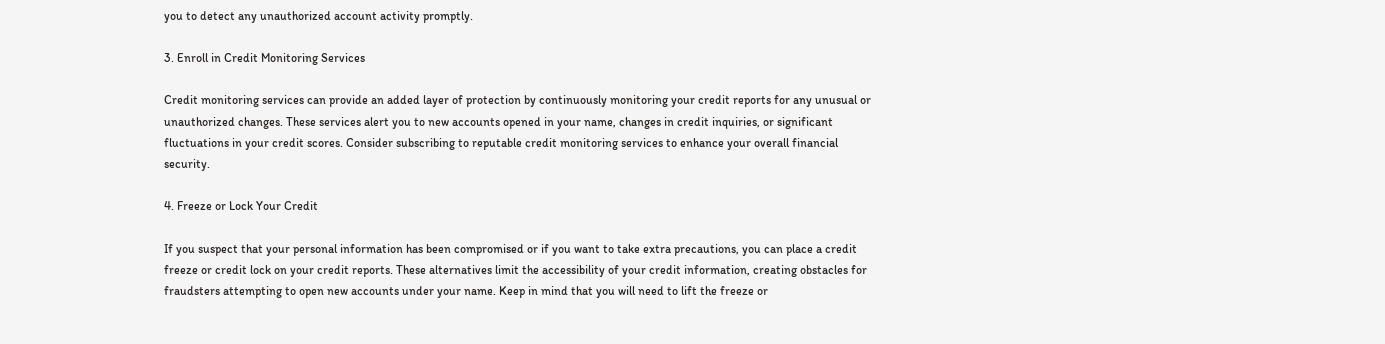you to detect any unauthorized account activity promptly.

3. Enroll in Credit Monitoring Services

Credit monitoring services can provide an added layer of protection by continuously monitoring your credit reports for any unusual or unauthorized changes. These services alert you to new accounts opened in your name, changes in credit inquiries, or significant fluctuations in your credit scores. Consider subscribing to reputable credit monitoring services to enhance your overall financial security.

4. Freeze or Lock Your Credit

If you suspect that your personal information has been compromised or if you want to take extra precautions, you can place a credit freeze or credit lock on your credit reports. These alternatives limit the accessibility of your credit information, creating obstacles for fraudsters attempting to open new accounts under your name. Keep in mind that you will need to lift the freeze or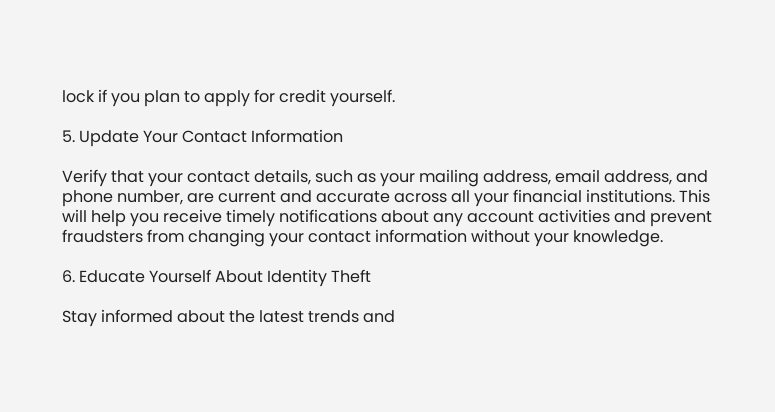lock if you plan to apply for credit yourself.

5. Update Your Contact Information

Verify that your contact details, such as your mailing address, email address, and phone number, are current and accurate across all your financial institutions. This will help you receive timely notifications about any account activities and prevent fraudsters from changing your contact information without your knowledge.

6. Educate Yourself About Identity Theft

Stay informed about the latest trends and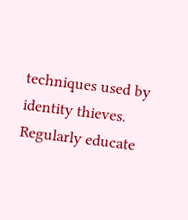techniques used by identity thieves. Regularly educate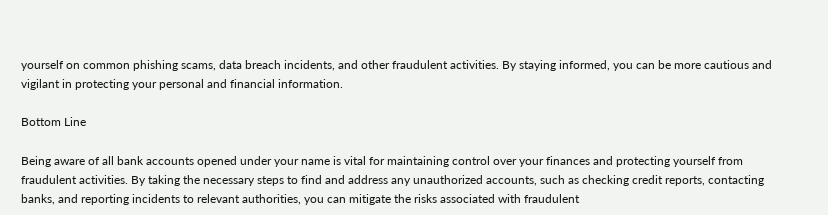yourself on common phishing scams, data breach incidents, and other fraudulent activities. By staying informed, you can be more cautious and vigilant in protecting your personal and financial information.

Bottom Line

Being aware of all bank accounts opened under your name is vital for maintaining control over your finances and protecting yourself from fraudulent activities. By taking the necessary steps to find and address any unauthorized accounts, such as checking credit reports, contacting banks, and reporting incidents to relevant authorities, you can mitigate the risks associated with fraudulent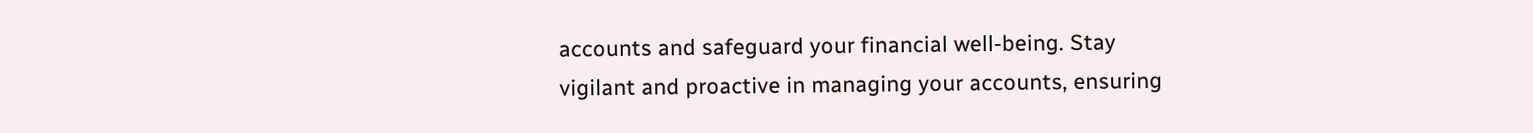accounts and safeguard your financial well-being. Stay vigilant and proactive in managing your accounts, ensuring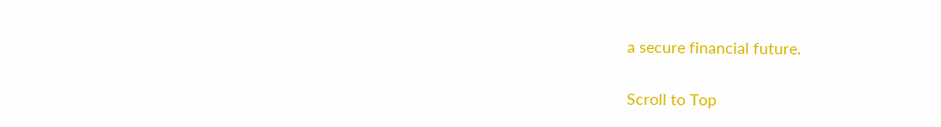a secure financial future.


Scroll to Top